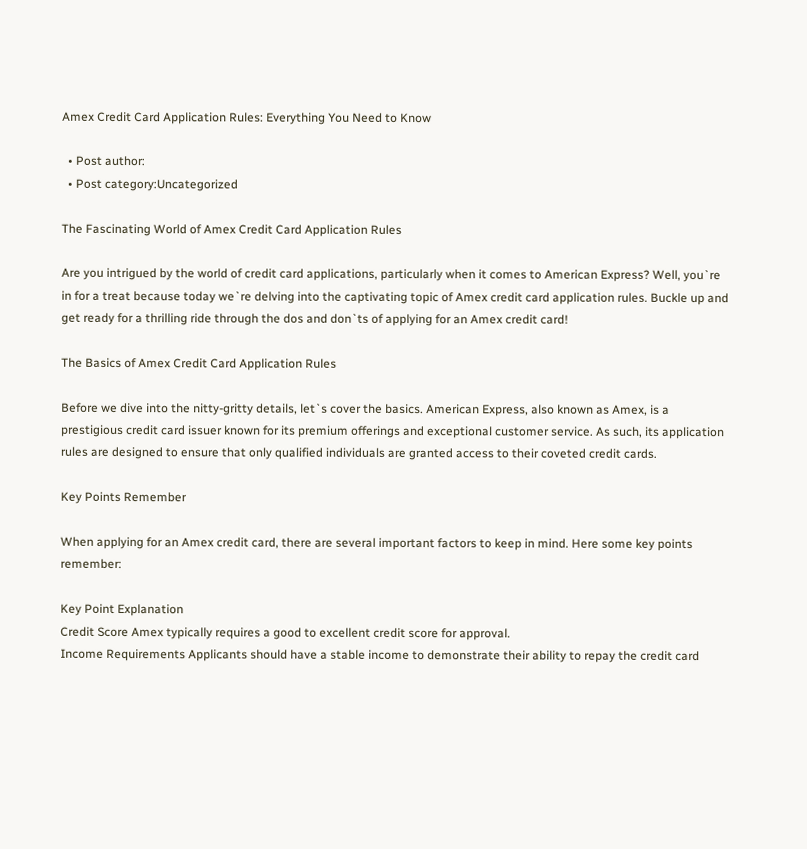Amex Credit Card Application Rules: Everything You Need to Know

  • Post author:
  • Post category:Uncategorized

The Fascinating World of Amex Credit Card Application Rules

Are you intrigued by the world of credit card applications, particularly when it comes to American Express? Well, you`re in for a treat because today we`re delving into the captivating topic of Amex credit card application rules. Buckle up and get ready for a thrilling ride through the dos and don`ts of applying for an Amex credit card!

The Basics of Amex Credit Card Application Rules

Before we dive into the nitty-gritty details, let`s cover the basics. American Express, also known as Amex, is a prestigious credit card issuer known for its premium offerings and exceptional customer service. As such, its application rules are designed to ensure that only qualified individuals are granted access to their coveted credit cards.

Key Points Remember

When applying for an Amex credit card, there are several important factors to keep in mind. Here some key points remember:

Key Point Explanation
Credit Score Amex typically requires a good to excellent credit score for approval.
Income Requirements Applicants should have a stable income to demonstrate their ability to repay the credit card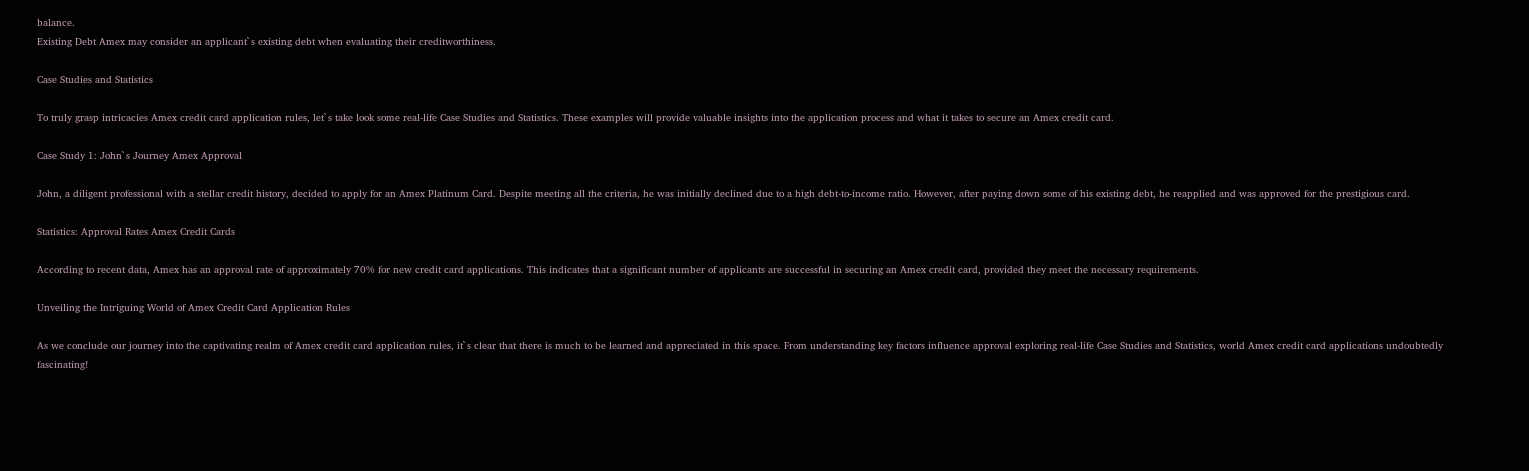balance.
Existing Debt Amex may consider an applicant`s existing debt when evaluating their creditworthiness.

Case Studies and Statistics

To truly grasp intricacies Amex credit card application rules, let`s take look some real-life Case Studies and Statistics. These examples will provide valuable insights into the application process and what it takes to secure an Amex credit card.

Case Study 1: John`s Journey Amex Approval

John, a diligent professional with a stellar credit history, decided to apply for an Amex Platinum Card. Despite meeting all the criteria, he was initially declined due to a high debt-to-income ratio. However, after paying down some of his existing debt, he reapplied and was approved for the prestigious card.

Statistics: Approval Rates Amex Credit Cards

According to recent data, Amex has an approval rate of approximately 70% for new credit card applications. This indicates that a significant number of applicants are successful in securing an Amex credit card, provided they meet the necessary requirements.

Unveiling the Intriguing World of Amex Credit Card Application Rules

As we conclude our journey into the captivating realm of Amex credit card application rules, it`s clear that there is much to be learned and appreciated in this space. From understanding key factors influence approval exploring real-life Case Studies and Statistics, world Amex credit card applications undoubtedly fascinating!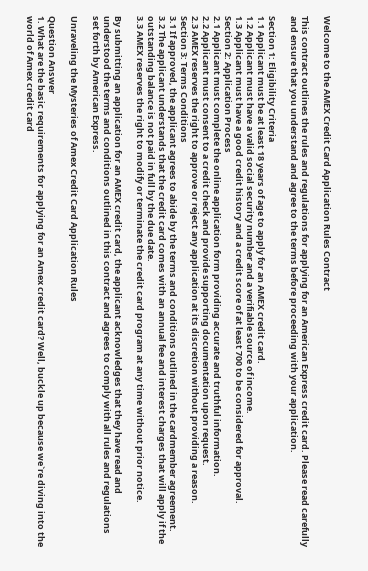Welcome to the AMEX Credit Card Application Rules Contract

This contract outlines the rules and regulations for applying for an American Express credit card. Please read carefully and ensure that you understand and agree to the terms before proceeding with your application.

Section 1: Eligibility Criteria
1.1 Applicant must be at least 18 years of age to apply for an AMEX credit card.
1.2 Applicant must have a valid social security number and a verifiable source of income.
1.3 Applicant must have a good credit history and a credit score of at least 700 to be considered for approval.
Section 2: Application Process
2.1 Applicant must complete the online application form providing accurate and truthful information.
2.2 Applicant must consent to a credit check and provide supporting documentation upon request.
2.3 AMEX reserves the right to approve or reject any application at its discretion without providing a reason.
Section 3: Terms Conditions
3.1 If approved, the applicant agrees to abide by the terms and conditions outlined in the cardmember agreement.
3.2 The applicant understands that the credit card comes with an annual fee and interest charges that will apply if the outstanding balance is not paid in full by the due date.
3.3 AMEX reserves the right to modify or terminate the credit card program at any time without prior notice.

By submitting an application for an AMEX credit card, the applicant acknowledges that they have read and understood the terms and conditions outlined in this contract and agrees to comply with all rules and regulations set forth by American Express.

Unraveling the Mysteries of Amex Credit Card Application Rules

Question Answer
1. What are the basic requirements for applying for an Amex credit card? Well, buckle up because we`re diving into the world of Amex credit card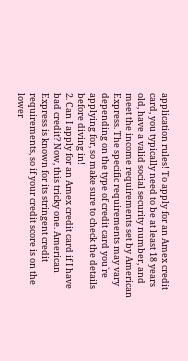application rules! To apply for an Amex credit card, you typically need to be at least 18 years old, have a valid social security number, and meet the income requirements set by American Express. The specific requirements may vary depending on the type of credit card you`re applying for, so make sure to check the details before diving in!
2. Can I apply for an Amex credit card if I have bad credit? Now, this tricky one. American Express is known for its stringent credit requirements, so if your credit score is on the lower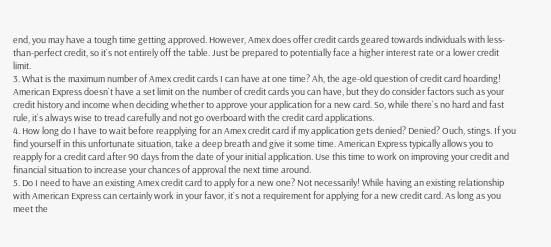end, you may have a tough time getting approved. However, Amex does offer credit cards geared towards individuals with less-than-perfect credit, so it`s not entirely off the table. Just be prepared to potentially face a higher interest rate or a lower credit limit.
3. What is the maximum number of Amex credit cards I can have at one time? Ah, the age-old question of credit card hoarding! American Express doesn`t have a set limit on the number of credit cards you can have, but they do consider factors such as your credit history and income when deciding whether to approve your application for a new card. So, while there`s no hard and fast rule, it`s always wise to tread carefully and not go overboard with the credit card applications.
4. How long do I have to wait before reapplying for an Amex credit card if my application gets denied? Denied? Ouch, stings. If you find yourself in this unfortunate situation, take a deep breath and give it some time. American Express typically allows you to reapply for a credit card after 90 days from the date of your initial application. Use this time to work on improving your credit and financial situation to increase your chances of approval the next time around.
5. Do I need to have an existing Amex credit card to apply for a new one? Not necessarily! While having an existing relationship with American Express can certainly work in your favor, it`s not a requirement for applying for a new credit card. As long as you meet the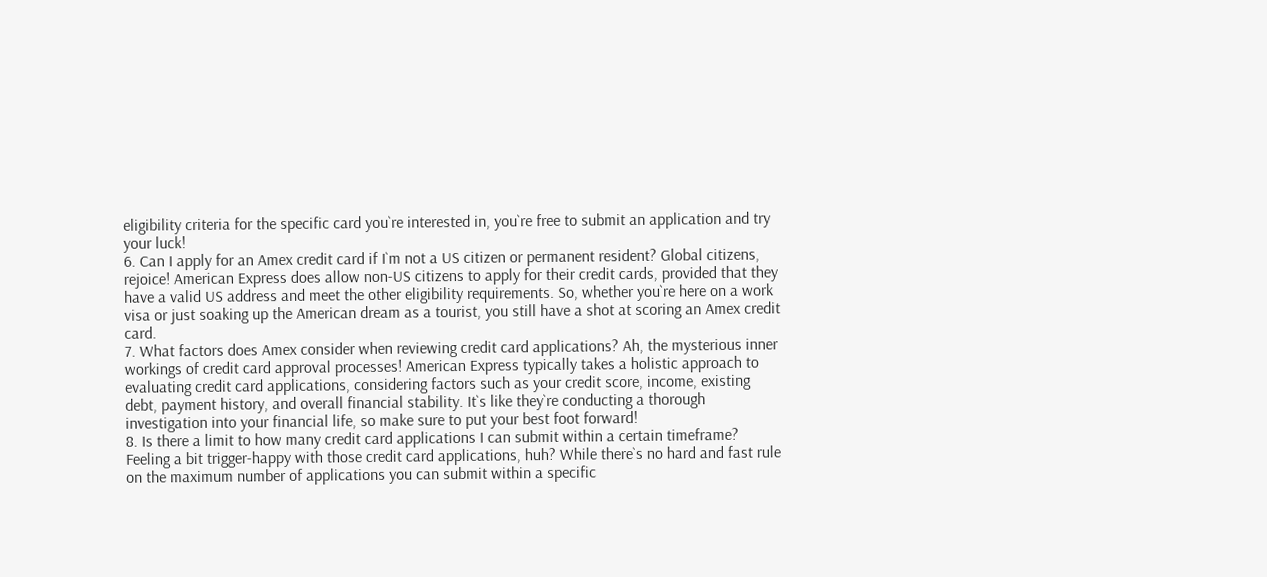eligibility criteria for the specific card you`re interested in, you`re free to submit an application and try your luck!
6. Can I apply for an Amex credit card if I`m not a US citizen or permanent resident? Global citizens, rejoice! American Express does allow non-US citizens to apply for their credit cards, provided that they have a valid US address and meet the other eligibility requirements. So, whether you`re here on a work visa or just soaking up the American dream as a tourist, you still have a shot at scoring an Amex credit card.
7. What factors does Amex consider when reviewing credit card applications? Ah, the mysterious inner workings of credit card approval processes! American Express typically takes a holistic approach to evaluating credit card applications, considering factors such as your credit score, income, existing debt, payment history, and overall financial stability. It`s like they`re conducting a thorough investigation into your financial life, so make sure to put your best foot forward!
8. Is there a limit to how many credit card applications I can submit within a certain timeframe? Feeling a bit trigger-happy with those credit card applications, huh? While there`s no hard and fast rule on the maximum number of applications you can submit within a specific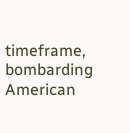timeframe, bombarding American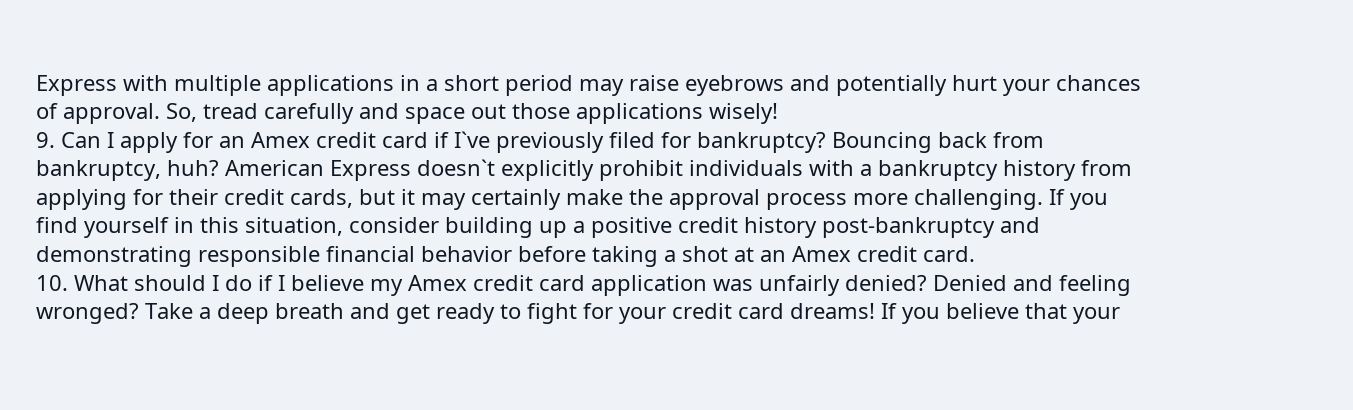Express with multiple applications in a short period may raise eyebrows and potentially hurt your chances of approval. So, tread carefully and space out those applications wisely!
9. Can I apply for an Amex credit card if I`ve previously filed for bankruptcy? Bouncing back from bankruptcy, huh? American Express doesn`t explicitly prohibit individuals with a bankruptcy history from applying for their credit cards, but it may certainly make the approval process more challenging. If you find yourself in this situation, consider building up a positive credit history post-bankruptcy and demonstrating responsible financial behavior before taking a shot at an Amex credit card.
10. What should I do if I believe my Amex credit card application was unfairly denied? Denied and feeling wronged? Take a deep breath and get ready to fight for your credit card dreams! If you believe that your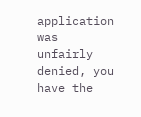application was unfairly denied, you have the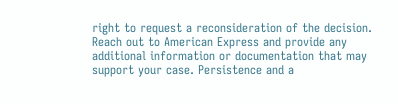right to request a reconsideration of the decision. Reach out to American Express and provide any additional information or documentation that may support your case. Persistence and a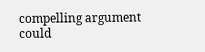compelling argument could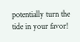potentially turn the tide in your favor!